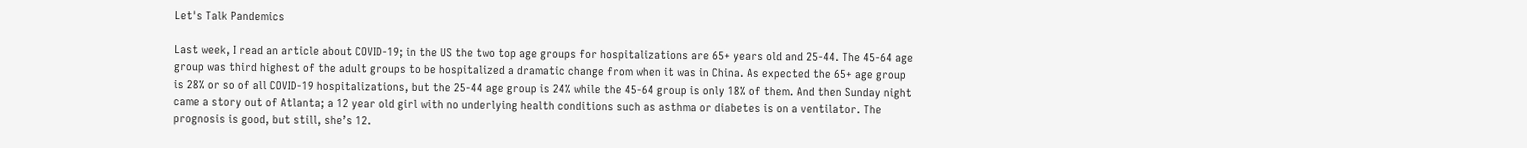Let's Talk Pandemics

Last week, I read an article about COVID-19; in the US the two top age groups for hospitalizations are 65+ years old and 25-44. The 45-64 age group was third highest of the adult groups to be hospitalized a dramatic change from when it was in China. As expected the 65+ age group is 28% or so of all COVID-19 hospitalizations, but the 25-44 age group is 24% while the 45-64 group is only 18% of them. And then Sunday night came a story out of Atlanta; a 12 year old girl with no underlying health conditions such as asthma or diabetes is on a ventilator. The prognosis is good, but still, she’s 12.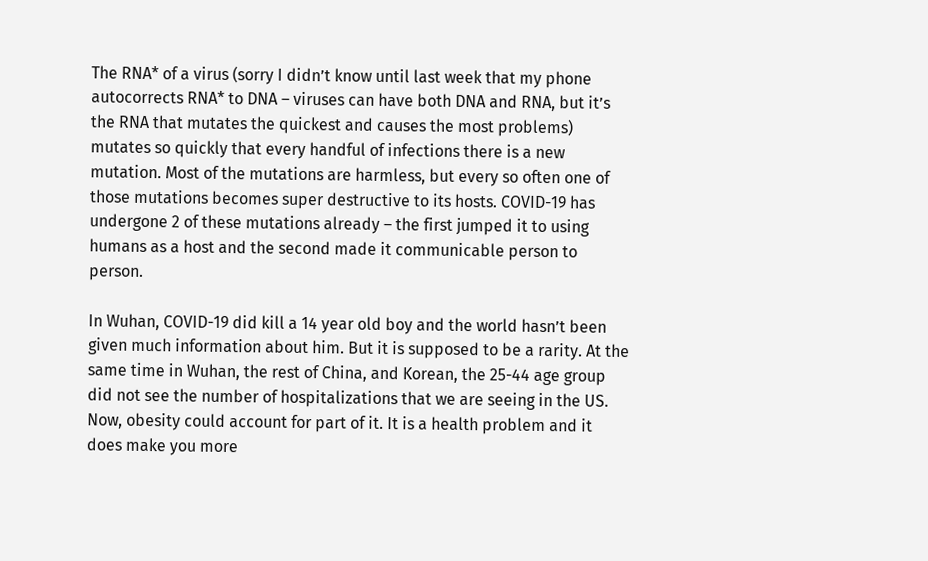The RNA* of a virus (sorry I didn’t know until last week that my phone autocorrects RNA* to DNA – viruses can have both DNA and RNA, but it’s the RNA that mutates the quickest and causes the most problems) mutates so quickly that every handful of infections there is a new mutation. Most of the mutations are harmless, but every so often one of those mutations becomes super destructive to its hosts. COVID-19 has undergone 2 of these mutations already – the first jumped it to using humans as a host and the second made it communicable person to person.

In Wuhan, COVID-19 did kill a 14 year old boy and the world hasn’t been given much information about him. But it is supposed to be a rarity. At the same time in Wuhan, the rest of China, and Korean, the 25-44 age group did not see the number of hospitalizations that we are seeing in the US. Now, obesity could account for part of it. It is a health problem and it does make you more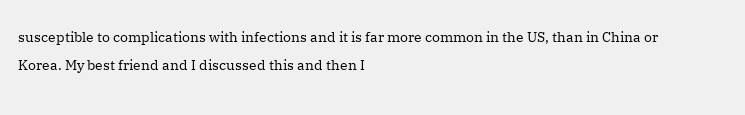susceptible to complications with infections and it is far more common in the US, than in China or Korea. My best friend and I discussed this and then I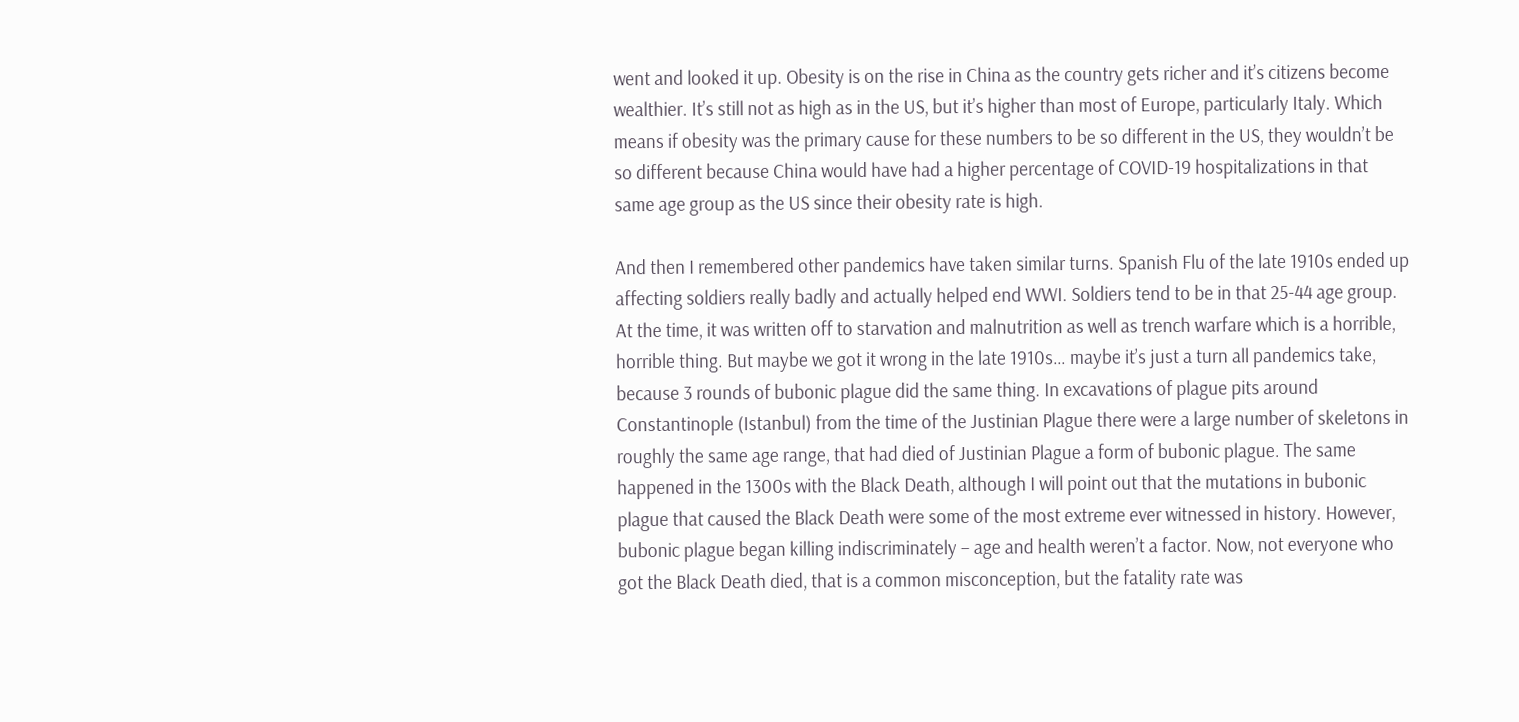went and looked it up. Obesity is on the rise in China as the country gets richer and it’s citizens become wealthier. It’s still not as high as in the US, but it’s higher than most of Europe, particularly Italy. Which means if obesity was the primary cause for these numbers to be so different in the US, they wouldn’t be so different because China would have had a higher percentage of COVID-19 hospitalizations in that same age group as the US since their obesity rate is high.

And then I remembered other pandemics have taken similar turns. Spanish Flu of the late 1910s ended up affecting soldiers really badly and actually helped end WWI. Soldiers tend to be in that 25-44 age group. At the time, it was written off to starvation and malnutrition as well as trench warfare which is a horrible, horrible thing. But maybe we got it wrong in the late 1910s… maybe it’s just a turn all pandemics take, because 3 rounds of bubonic plague did the same thing. In excavations of plague pits around Constantinople (Istanbul) from the time of the Justinian Plague there were a large number of skeletons in roughly the same age range, that had died of Justinian Plague a form of bubonic plague. The same happened in the 1300s with the Black Death, although I will point out that the mutations in bubonic plague that caused the Black Death were some of the most extreme ever witnessed in history. However, bubonic plague began killing indiscriminately – age and health weren’t a factor. Now, not everyone who got the Black Death died, that is a common misconception, but the fatality rate was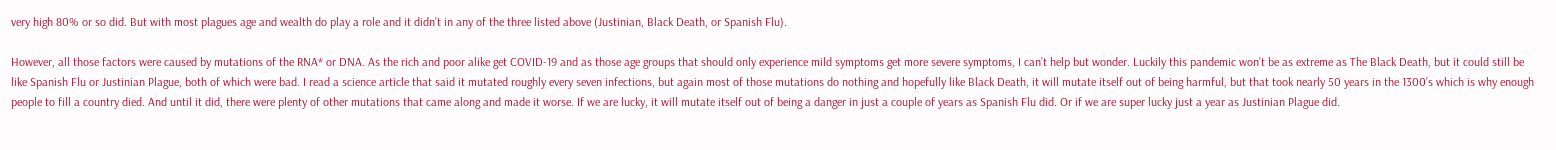very high 80% or so did. But with most plagues age and wealth do play a role and it didn’t in any of the three listed above (Justinian, Black Death, or Spanish Flu).

However, all those factors were caused by mutations of the RNA* or DNA. As the rich and poor alike get COVID-19 and as those age groups that should only experience mild symptoms get more severe symptoms, I can’t help but wonder. Luckily this pandemic won’t be as extreme as The Black Death, but it could still be like Spanish Flu or Justinian Plague, both of which were bad. I read a science article that said it mutated roughly every seven infections, but again most of those mutations do nothing and hopefully like Black Death, it will mutate itself out of being harmful, but that took nearly 50 years in the 1300’s which is why enough people to fill a country died. And until it did, there were plenty of other mutations that came along and made it worse. If we are lucky, it will mutate itself out of being a danger in just a couple of years as Spanish Flu did. Or if we are super lucky just a year as Justinian Plague did.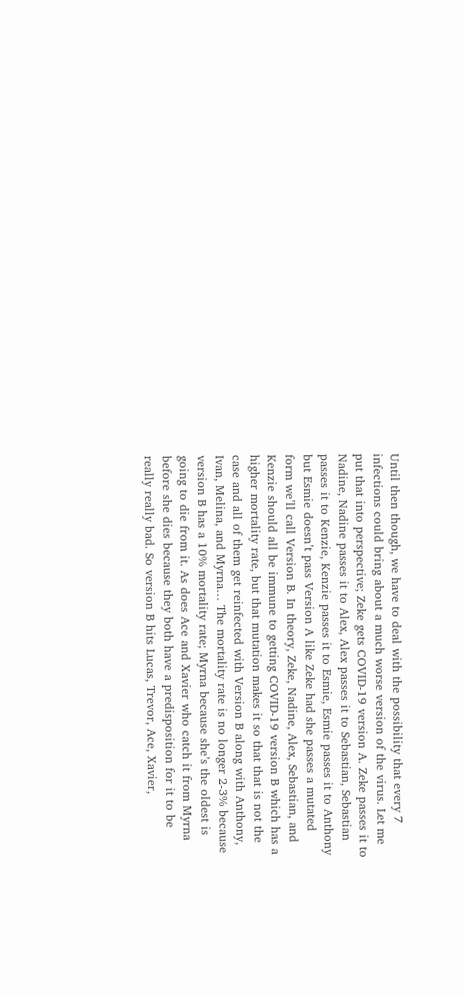Until then though, we have to deal with the possibility that every 7 infections could bring about a much worse version of the virus. Let me put that into perspective; Zeke gets COVID-19 version A. Zeke passes it to Nadine, Nadine passes it to Alex, Alex passes it to Sebastian, Sebastian passes it to Kenzie, Kenzie passes it to Esmie, Esmie passes it to Anthony but Esmie doesn’t pass Version A like Zeke had she passes a mutated form we’ll call Version B. In theory, Zeke, Nadine, Alex, Sebastian, and Kenzie should all be immune to getting COVID-19 version B which has a higher mortality rate, but that mutation makes it so that that is not the case and all of them get reinfected with Version B along with Anthony, Ivan, Melina, and Myrna… The mortality rate is no longer 2-3% because version B has a 10% mortality rate; Myrna because she’s the oldest is going to die from it. As does Ace and Xavier who catch it from Myrna before she dies because they both have a predisposition for it to be really really bad. So version B hits Lucas, Trevor, Ace, Xavier,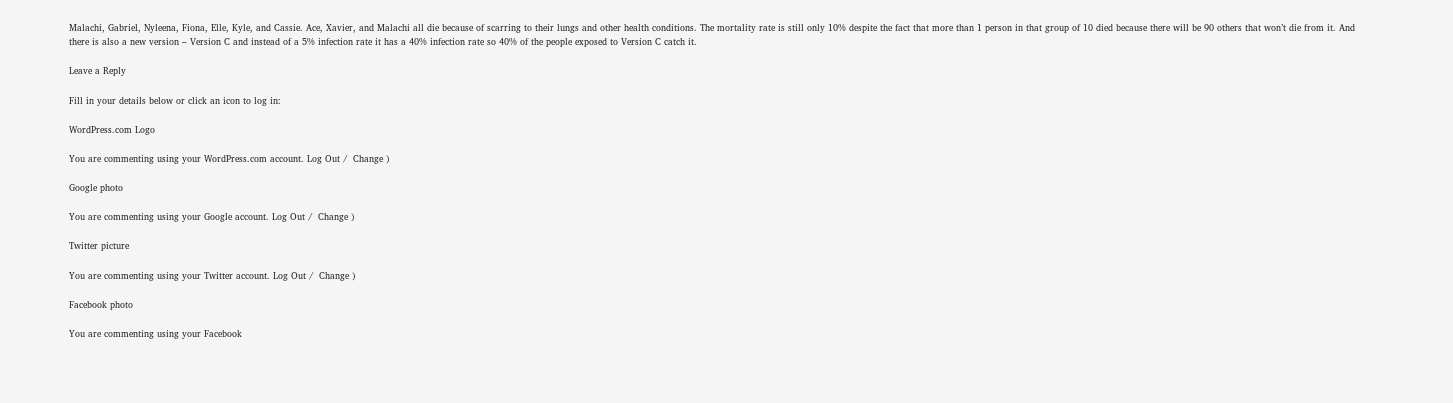Malachi, Gabriel, Nyleena, Fiona, Elle, Kyle, and Cassie. Ace, Xavier, and Malachi all die because of scarring to their lungs and other health conditions. The mortality rate is still only 10% despite the fact that more than 1 person in that group of 10 died because there will be 90 others that won’t die from it. And there is also a new version – Version C and instead of a 5% infection rate it has a 40% infection rate so 40% of the people exposed to Version C catch it.

Leave a Reply

Fill in your details below or click an icon to log in:

WordPress.com Logo

You are commenting using your WordPress.com account. Log Out /  Change )

Google photo

You are commenting using your Google account. Log Out /  Change )

Twitter picture

You are commenting using your Twitter account. Log Out /  Change )

Facebook photo

You are commenting using your Facebook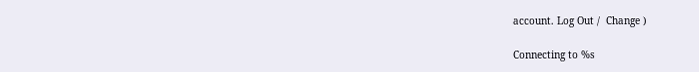account. Log Out /  Change )

Connecting to %s